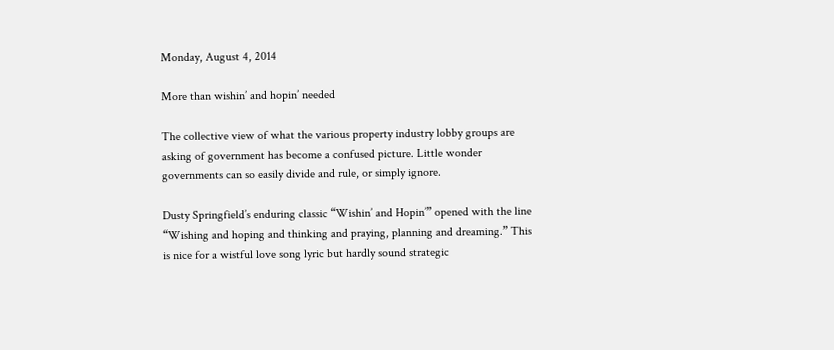Monday, August 4, 2014

More than wishin’ and hopin’ needed

The collective view of what the various property industry lobby groups are asking of government has become a confused picture. Little wonder governments can so easily divide and rule, or simply ignore.

Dusty Springfield’s enduring classic “Wishin’ and Hopin’” opened with the line “Wishing and hoping and thinking and praying, planning and dreaming.” This is nice for a wistful love song lyric but hardly sound strategic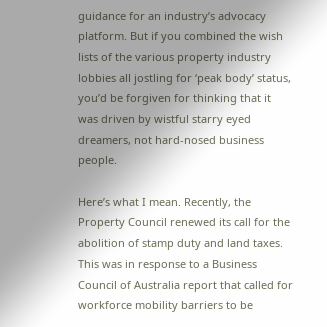guidance for an industry’s advocacy platform. But if you combined the wish lists of the various property industry lobbies all jostling for ‘peak body’ status, you’d be forgiven for thinking that it was driven by wistful starry eyed dreamers, not hard-nosed business people.

Here’s what I mean. Recently, the Property Council renewed its call for the abolition of stamp duty and land taxes. This was in response to a Business Council of Australia report that called for workforce mobility barriers to be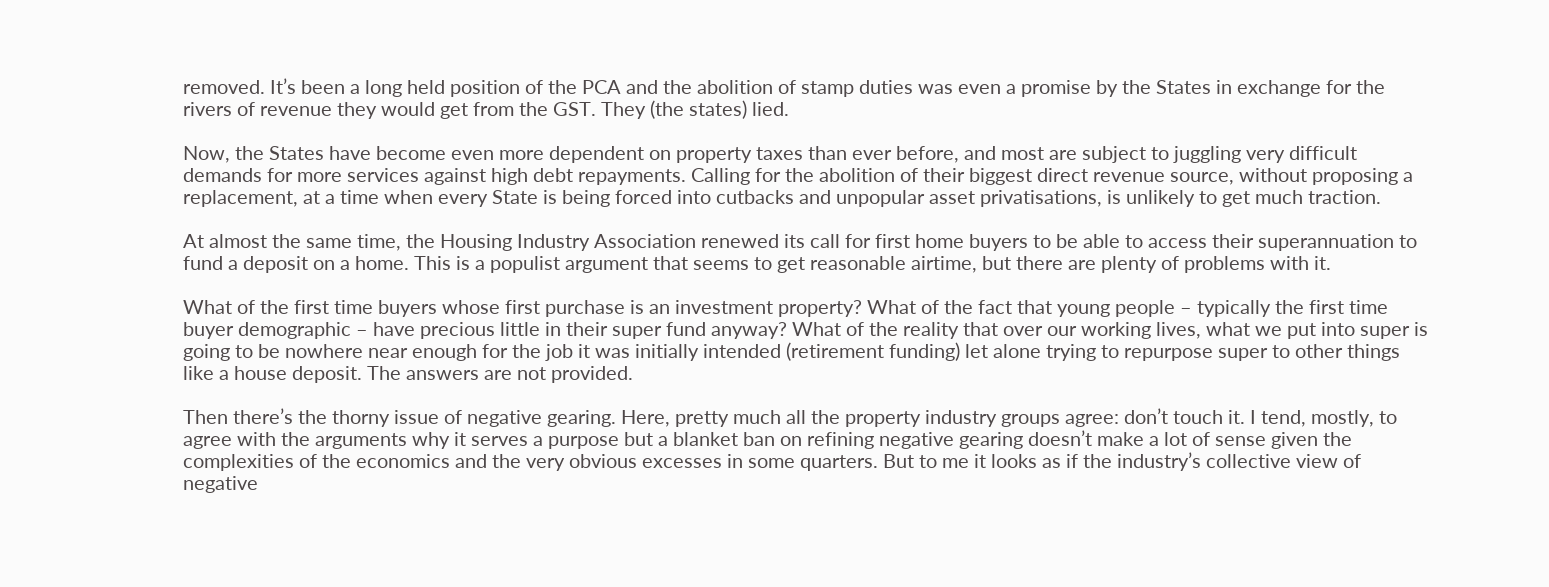removed. It’s been a long held position of the PCA and the abolition of stamp duties was even a promise by the States in exchange for the rivers of revenue they would get from the GST. They (the states) lied.

Now, the States have become even more dependent on property taxes than ever before, and most are subject to juggling very difficult demands for more services against high debt repayments. Calling for the abolition of their biggest direct revenue source, without proposing a replacement, at a time when every State is being forced into cutbacks and unpopular asset privatisations, is unlikely to get much traction.

At almost the same time, the Housing Industry Association renewed its call for first home buyers to be able to access their superannuation to fund a deposit on a home. This is a populist argument that seems to get reasonable airtime, but there are plenty of problems with it.

What of the first time buyers whose first purchase is an investment property? What of the fact that young people – typically the first time buyer demographic – have precious little in their super fund anyway? What of the reality that over our working lives, what we put into super is going to be nowhere near enough for the job it was initially intended (retirement funding) let alone trying to repurpose super to other things like a house deposit. The answers are not provided.

Then there’s the thorny issue of negative gearing. Here, pretty much all the property industry groups agree: don’t touch it. I tend, mostly, to agree with the arguments why it serves a purpose but a blanket ban on refining negative gearing doesn’t make a lot of sense given the complexities of the economics and the very obvious excesses in some quarters. But to me it looks as if the industry’s collective view of negative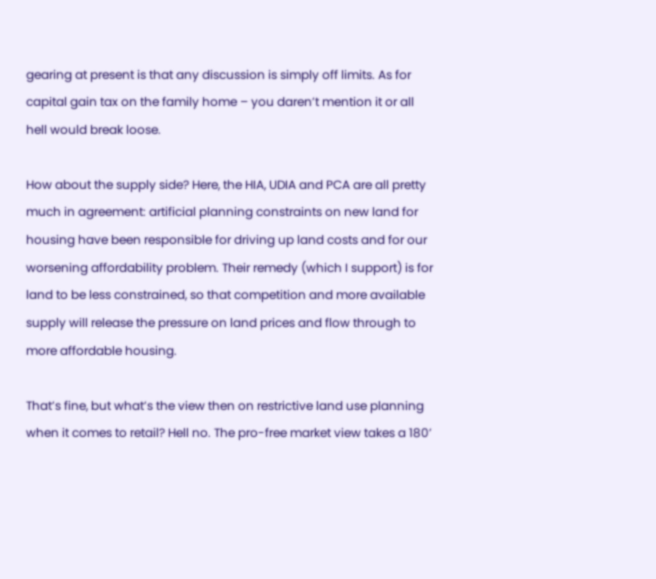gearing at present is that any discussion is simply off limits. As for capital gain tax on the family home – you daren’t mention it or all hell would break loose.

How about the supply side? Here, the HIA, UDIA and PCA are all pretty much in agreement: artificial planning constraints on new land for housing have been responsible for driving up land costs and for our worsening affordability problem. Their remedy (which I support) is for land to be less constrained, so that competition and more available supply will release the pressure on land prices and flow through to more affordable housing.

That’s fine, but what’s the view then on restrictive land use planning when it comes to retail? Hell no. The pro-free market view takes a 180’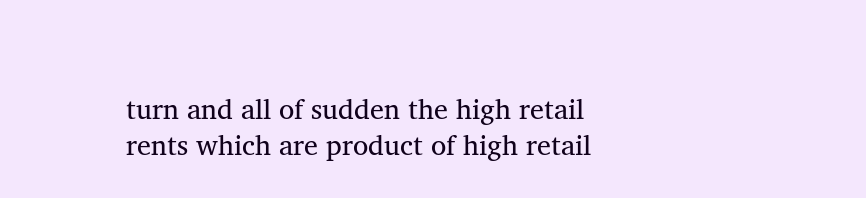turn and all of sudden the high retail rents which are product of high retail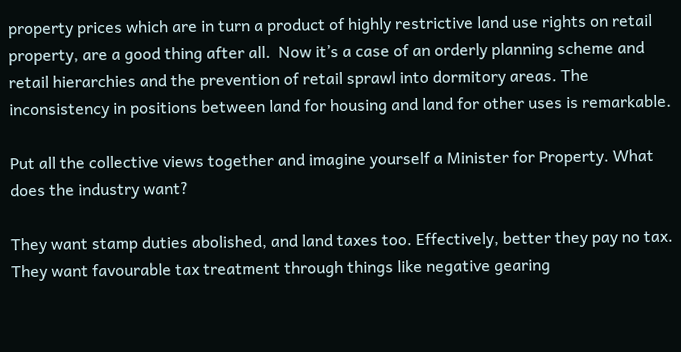property prices which are in turn a product of highly restrictive land use rights on retail property, are a good thing after all.  Now it’s a case of an orderly planning scheme and retail hierarchies and the prevention of retail sprawl into dormitory areas. The inconsistency in positions between land for housing and land for other uses is remarkable.

Put all the collective views together and imagine yourself a Minister for Property. What does the industry want?

They want stamp duties abolished, and land taxes too. Effectively, better they pay no tax. They want favourable tax treatment through things like negative gearing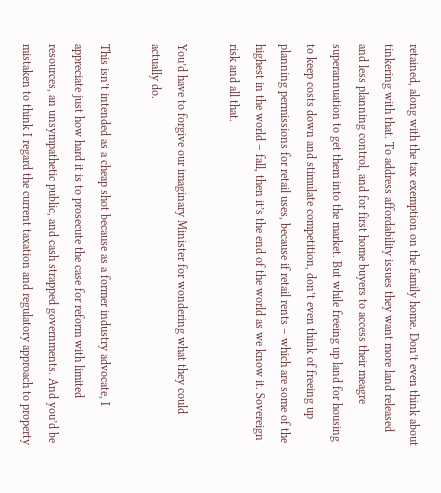retained, along with the tax exemption on the family home. Don’t even think about tinkering with that. To address affordability issues they want more land released and less planning control, and for first home buyers to access their meagre superannuation to get them into the market. But while freeing up land for housing to keep costs down and stimulate competition, don’t even think of freeing up planning permissions for retail uses, because if retail rents – which are some of the highest in the world – fall, then it’s the end of the world as we know it. Sovereign risk and all that.

You’d have to forgive our imaginary Minister for wondering what they could actually do.

This isn’t intended as a cheap shot because as a former industry advocate, I appreciate just how hard it is to prosecute the case for reform with limited resources, an unsympathetic public, and cash strapped governments. And you’d be mistaken to think I regard the current taxation and regulatory approach to property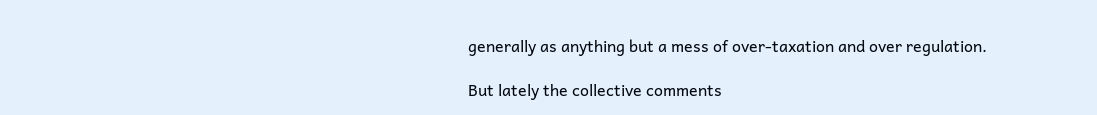generally as anything but a mess of over-taxation and over regulation.

But lately the collective comments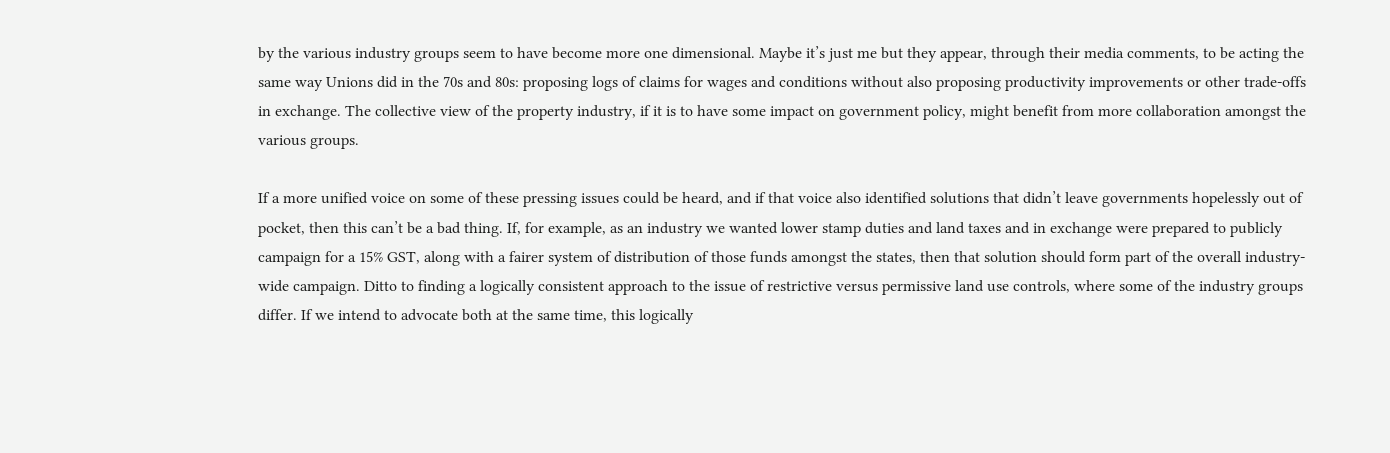by the various industry groups seem to have become more one dimensional. Maybe it’s just me but they appear, through their media comments, to be acting the same way Unions did in the 70s and 80s: proposing logs of claims for wages and conditions without also proposing productivity improvements or other trade-offs in exchange. The collective view of the property industry, if it is to have some impact on government policy, might benefit from more collaboration amongst the various groups.

If a more unified voice on some of these pressing issues could be heard, and if that voice also identified solutions that didn’t leave governments hopelessly out of pocket, then this can’t be a bad thing. If, for example, as an industry we wanted lower stamp duties and land taxes and in exchange were prepared to publicly campaign for a 15% GST, along with a fairer system of distribution of those funds amongst the states, then that solution should form part of the overall industry-wide campaign. Ditto to finding a logically consistent approach to the issue of restrictive versus permissive land use controls, where some of the industry groups differ. If we intend to advocate both at the same time, this logically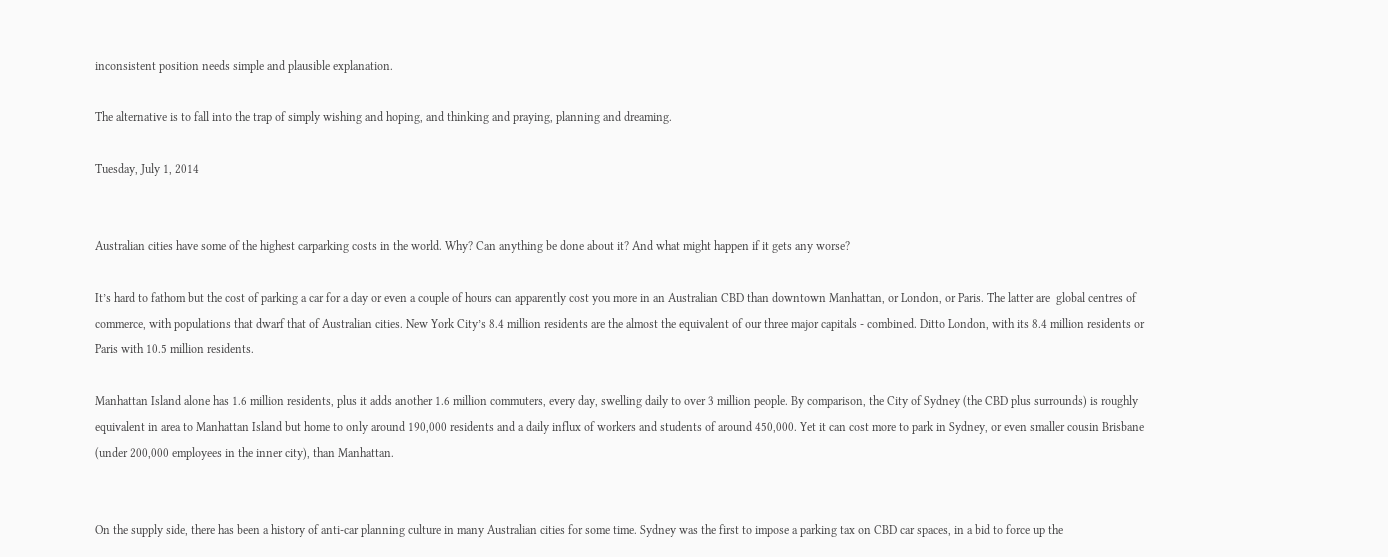inconsistent position needs simple and plausible explanation.

The alternative is to fall into the trap of simply wishing and hoping, and thinking and praying, planning and dreaming.

Tuesday, July 1, 2014


Australian cities have some of the highest carparking costs in the world. Why? Can anything be done about it? And what might happen if it gets any worse?

It’s hard to fathom but the cost of parking a car for a day or even a couple of hours can apparently cost you more in an Australian CBD than downtown Manhattan, or London, or Paris. The latter are  global centres of commerce, with populations that dwarf that of Australian cities. New York City’s 8.4 million residents are the almost the equivalent of our three major capitals - combined. Ditto London, with its 8.4 million residents or Paris with 10.5 million residents.

Manhattan Island alone has 1.6 million residents, plus it adds another 1.6 million commuters, every day, swelling daily to over 3 million people. By comparison, the City of Sydney (the CBD plus surrounds) is roughly equivalent in area to Manhattan Island but home to only around 190,000 residents and a daily influx of workers and students of around 450,000. Yet it can cost more to park in Sydney, or even smaller cousin Brisbane (under 200,000 employees in the inner city), than Manhattan.


On the supply side, there has been a history of anti-car planning culture in many Australian cities for some time. Sydney was the first to impose a parking tax on CBD car spaces, in a bid to force up the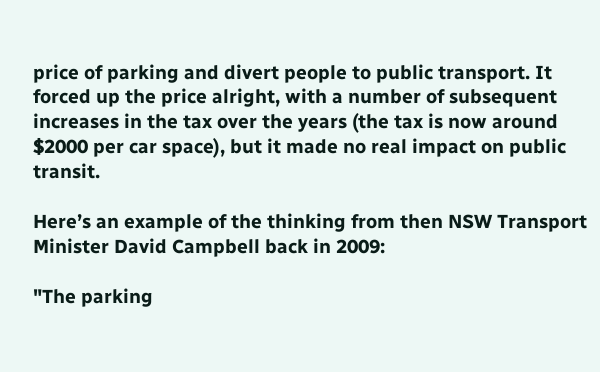price of parking and divert people to public transport. It forced up the price alright, with a number of subsequent increases in the tax over the years (the tax is now around $2000 per car space), but it made no real impact on public transit.

Here’s an example of the thinking from then NSW Transport Minister David Campbell back in 2009:

"The parking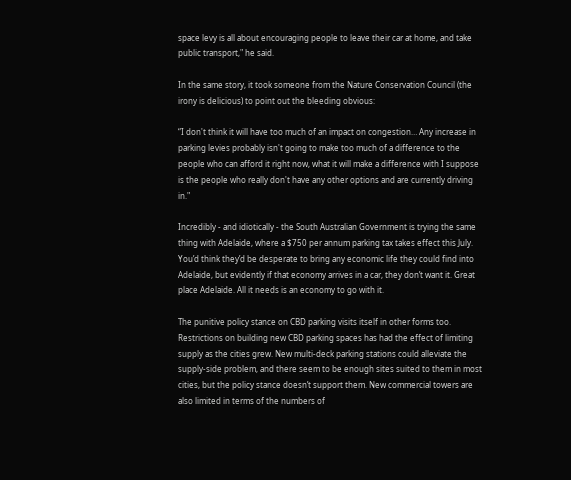space levy is all about encouraging people to leave their car at home, and take public transport," he said.

In the same story, it took someone from the Nature Conservation Council (the irony is delicious) to point out the bleeding obvious:

“I don't think it will have too much of an impact on congestion… Any increase in parking levies probably isn't going to make too much of a difference to the people who can afford it right now, what it will make a difference with I suppose is the people who really don't have any other options and are currently driving in."

Incredibly - and idiotically - the South Australian Government is trying the same thing with Adelaide, where a $750 per annum parking tax takes effect this July. You’d think they’d be desperate to bring any economic life they could find into Adelaide, but evidently if that economy arrives in a car, they don’t want it. Great place Adelaide. All it needs is an economy to go with it.

The punitive policy stance on CBD parking visits itself in other forms too. Restrictions on building new CBD parking spaces has had the effect of limiting supply as the cities grew. New multi-deck parking stations could alleviate the supply-side problem, and there seem to be enough sites suited to them in most cities, but the policy stance doesn’t support them. New commercial towers are also limited in terms of the numbers of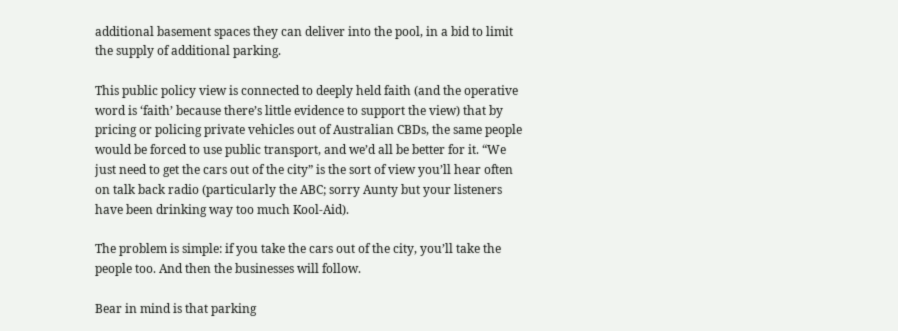additional basement spaces they can deliver into the pool, in a bid to limit the supply of additional parking.

This public policy view is connected to deeply held faith (and the operative word is ‘faith’ because there’s little evidence to support the view) that by pricing or policing private vehicles out of Australian CBDs, the same people would be forced to use public transport, and we’d all be better for it. “We just need to get the cars out of the city” is the sort of view you’ll hear often on talk back radio (particularly the ABC; sorry Aunty but your listeners have been drinking way too much Kool-Aid).

The problem is simple: if you take the cars out of the city, you’ll take the people too. And then the businesses will follow.

Bear in mind is that parking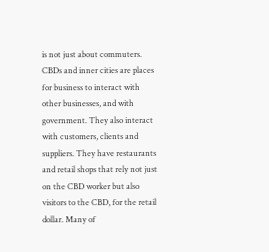is not just about commuters. CBDs and inner cities are places for business to interact with other businesses, and with government. They also interact with customers, clients and suppliers. They have restaurants and retail shops that rely not just on the CBD worker but also visitors to the CBD, for the retail dollar. Many of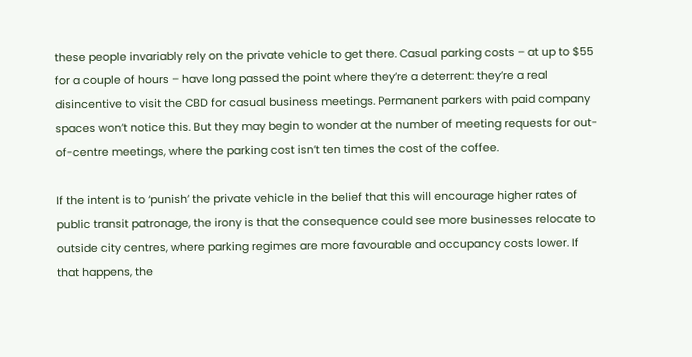these people invariably rely on the private vehicle to get there. Casual parking costs – at up to $55 for a couple of hours – have long passed the point where they’re a deterrent: they’re a real disincentive to visit the CBD for casual business meetings. Permanent parkers with paid company spaces won’t notice this. But they may begin to wonder at the number of meeting requests for out-of-centre meetings, where the parking cost isn’t ten times the cost of the coffee.

If the intent is to ‘punish’ the private vehicle in the belief that this will encourage higher rates of public transit patronage, the irony is that the consequence could see more businesses relocate to outside city centres, where parking regimes are more favourable and occupancy costs lower. If that happens, the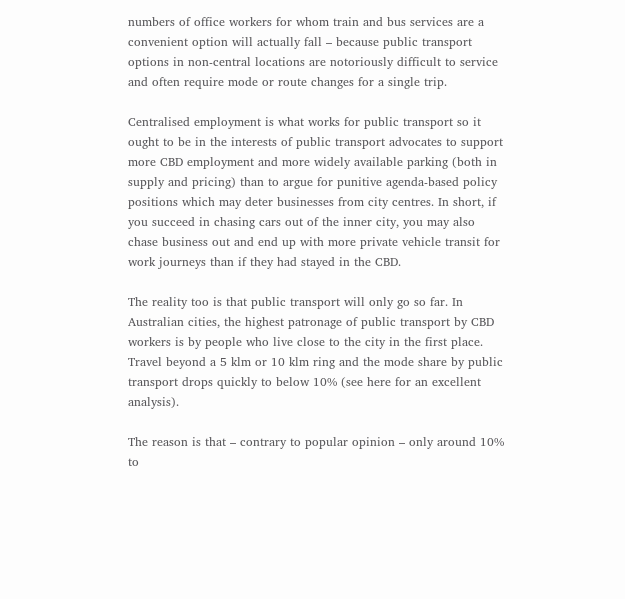numbers of office workers for whom train and bus services are a convenient option will actually fall – because public transport options in non-central locations are notoriously difficult to service and often require mode or route changes for a single trip.

Centralised employment is what works for public transport so it ought to be in the interests of public transport advocates to support more CBD employment and more widely available parking (both in supply and pricing) than to argue for punitive agenda-based policy positions which may deter businesses from city centres. In short, if you succeed in chasing cars out of the inner city, you may also chase business out and end up with more private vehicle transit for work journeys than if they had stayed in the CBD.

The reality too is that public transport will only go so far. In Australian cities, the highest patronage of public transport by CBD workers is by people who live close to the city in the first place. Travel beyond a 5 klm or 10 klm ring and the mode share by public transport drops quickly to below 10% (see here for an excellent analysis).

The reason is that – contrary to popular opinion – only around 10% to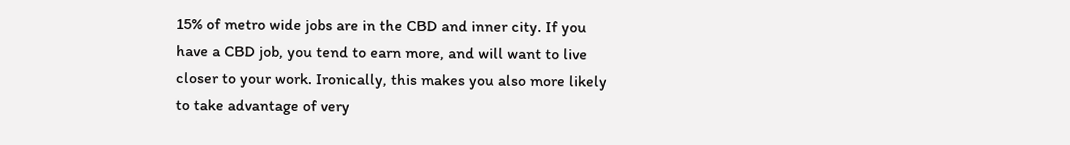15% of metro wide jobs are in the CBD and inner city. If you have a CBD job, you tend to earn more, and will want to live closer to your work. Ironically, this makes you also more likely to take advantage of very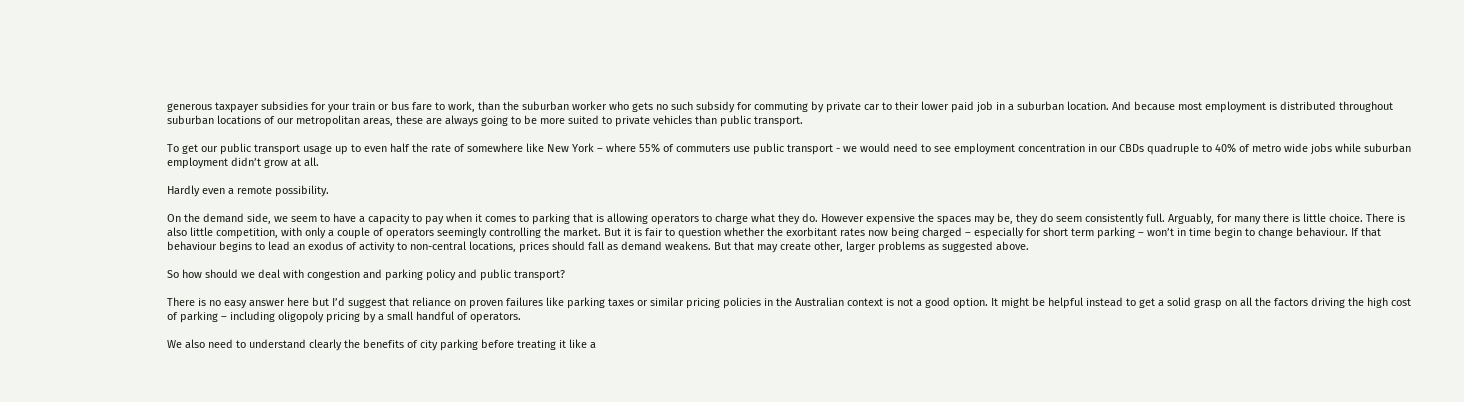generous taxpayer subsidies for your train or bus fare to work, than the suburban worker who gets no such subsidy for commuting by private car to their lower paid job in a suburban location. And because most employment is distributed throughout suburban locations of our metropolitan areas, these are always going to be more suited to private vehicles than public transport.

To get our public transport usage up to even half the rate of somewhere like New York – where 55% of commuters use public transport - we would need to see employment concentration in our CBDs quadruple to 40% of metro wide jobs while suburban employment didn’t grow at all.

Hardly even a remote possibility.

On the demand side, we seem to have a capacity to pay when it comes to parking that is allowing operators to charge what they do. However expensive the spaces may be, they do seem consistently full. Arguably, for many there is little choice. There is also little competition, with only a couple of operators seemingly controlling the market. But it is fair to question whether the exorbitant rates now being charged – especially for short term parking – won’t in time begin to change behaviour. If that behaviour begins to lead an exodus of activity to non-central locations, prices should fall as demand weakens. But that may create other, larger problems as suggested above.

So how should we deal with congestion and parking policy and public transport?

There is no easy answer here but I’d suggest that reliance on proven failures like parking taxes or similar pricing policies in the Australian context is not a good option. It might be helpful instead to get a solid grasp on all the factors driving the high cost of parking – including oligopoly pricing by a small handful of operators.

We also need to understand clearly the benefits of city parking before treating it like a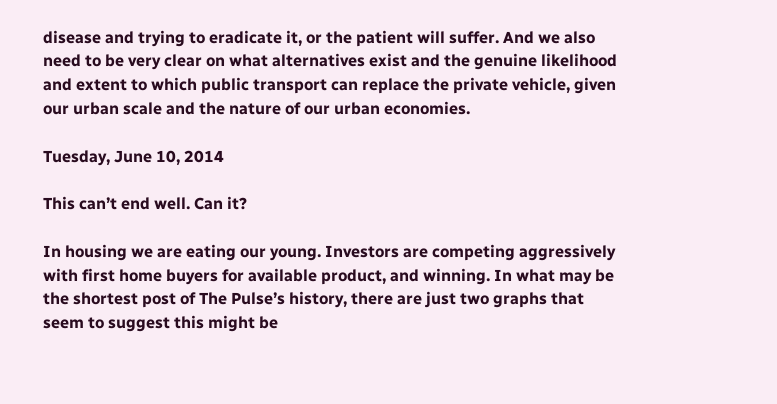disease and trying to eradicate it, or the patient will suffer. And we also need to be very clear on what alternatives exist and the genuine likelihood and extent to which public transport can replace the private vehicle, given our urban scale and the nature of our urban economies.

Tuesday, June 10, 2014

This can’t end well. Can it?

In housing we are eating our young. Investors are competing aggressively with first home buyers for available product, and winning. In what may be the shortest post of The Pulse’s history, there are just two graphs that seem to suggest this might be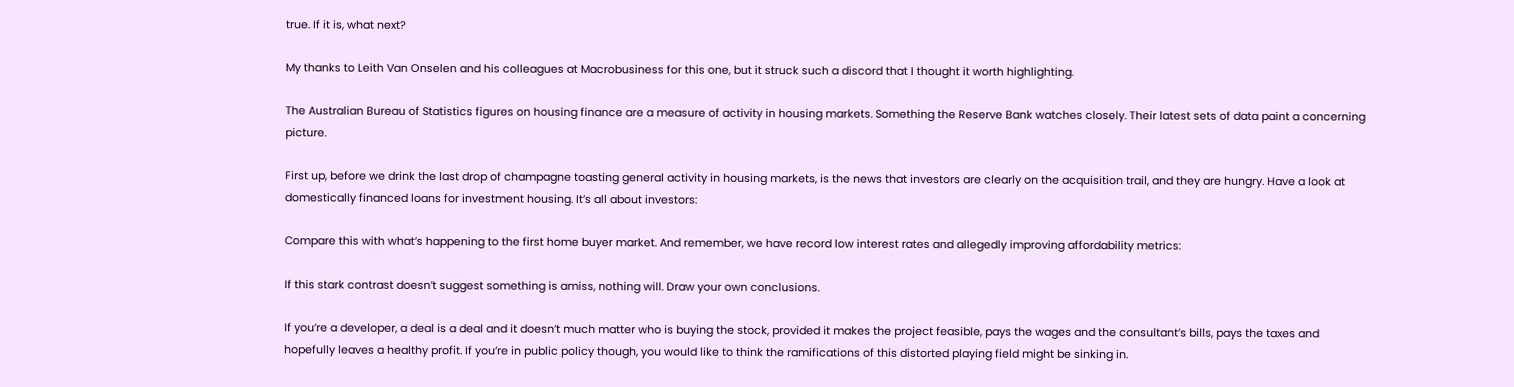true. If it is, what next?

My thanks to Leith Van Onselen and his colleagues at Macrobusiness for this one, but it struck such a discord that I thought it worth highlighting.

The Australian Bureau of Statistics figures on housing finance are a measure of activity in housing markets. Something the Reserve Bank watches closely. Their latest sets of data paint a concerning picture.

First up, before we drink the last drop of champagne toasting general activity in housing markets, is the news that investors are clearly on the acquisition trail, and they are hungry. Have a look at domestically financed loans for investment housing. It’s all about investors:

Compare this with what’s happening to the first home buyer market. And remember, we have record low interest rates and allegedly improving affordability metrics:

If this stark contrast doesn’t suggest something is amiss, nothing will. Draw your own conclusions.

If you’re a developer, a deal is a deal and it doesn’t much matter who is buying the stock, provided it makes the project feasible, pays the wages and the consultant’s bills, pays the taxes and hopefully leaves a healthy profit. If you’re in public policy though, you would like to think the ramifications of this distorted playing field might be sinking in.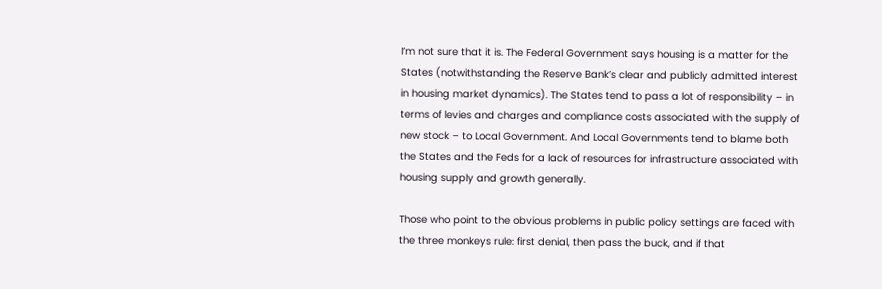I’m not sure that it is. The Federal Government says housing is a matter for the States (notwithstanding the Reserve Bank’s clear and publicly admitted interest in housing market dynamics). The States tend to pass a lot of responsibility – in terms of levies and charges and compliance costs associated with the supply of new stock – to Local Government. And Local Governments tend to blame both the States and the Feds for a lack of resources for infrastructure associated with housing supply and growth generally.

Those who point to the obvious problems in public policy settings are faced with the three monkeys rule: first denial, then pass the buck, and if that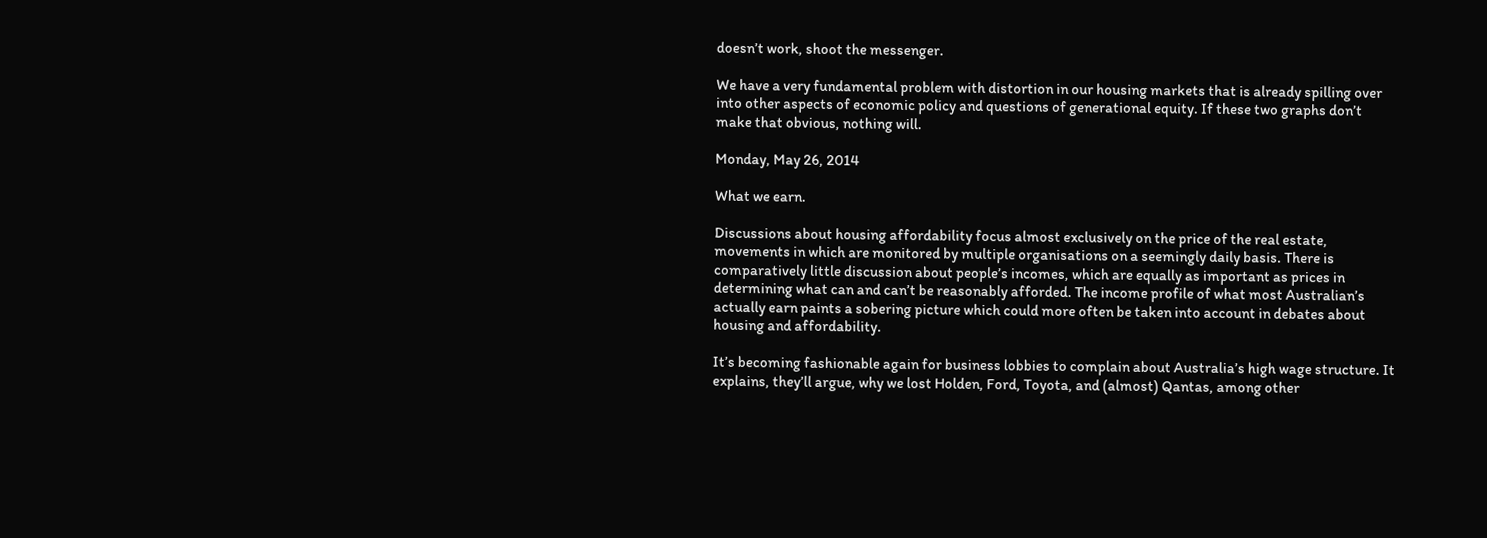doesn’t work, shoot the messenger.

We have a very fundamental problem with distortion in our housing markets that is already spilling over into other aspects of economic policy and questions of generational equity. If these two graphs don’t make that obvious, nothing will.

Monday, May 26, 2014

What we earn.

Discussions about housing affordability focus almost exclusively on the price of the real estate, movements in which are monitored by multiple organisations on a seemingly daily basis. There is comparatively little discussion about people’s incomes, which are equally as important as prices in determining what can and can’t be reasonably afforded. The income profile of what most Australian’s actually earn paints a sobering picture which could more often be taken into account in debates about housing and affordability.

It’s becoming fashionable again for business lobbies to complain about Australia’s high wage structure. It explains, they’ll argue, why we lost Holden, Ford, Toyota, and (almost) Qantas, among other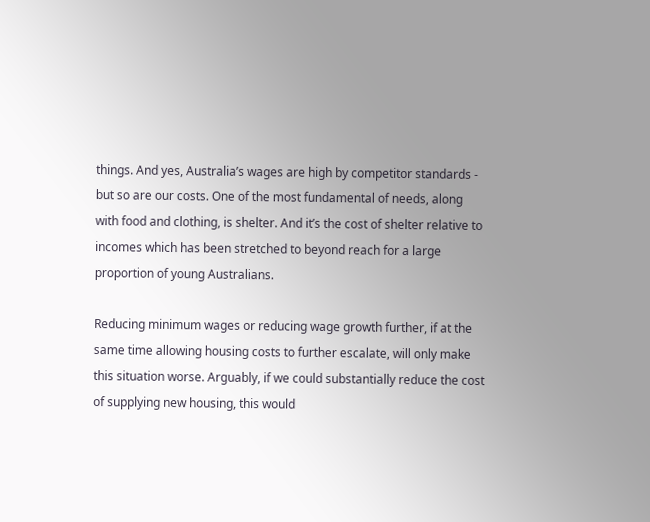things. And yes, Australia’s wages are high by competitor standards - but so are our costs. One of the most fundamental of needs, along with food and clothing, is shelter. And it’s the cost of shelter relative to incomes which has been stretched to beyond reach for a large proportion of young Australians.

Reducing minimum wages or reducing wage growth further, if at the same time allowing housing costs to further escalate, will only make this situation worse. Arguably, if we could substantially reduce the cost of supplying new housing, this would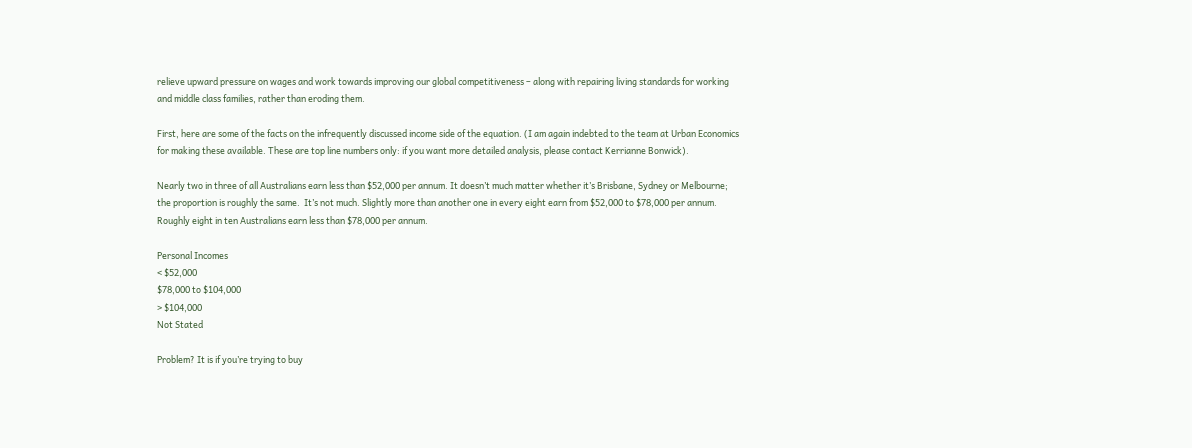relieve upward pressure on wages and work towards improving our global competitiveness – along with repairing living standards for working and middle class families, rather than eroding them.

First, here are some of the facts on the infrequently discussed income side of the equation. (I am again indebted to the team at Urban Economics for making these available. These are top line numbers only: if you want more detailed analysis, please contact Kerrianne Bonwick).

Nearly two in three of all Australians earn less than $52,000 per annum. It doesn’t much matter whether it’s Brisbane, Sydney or Melbourne; the proportion is roughly the same.  It’s not much. Slightly more than another one in every eight earn from $52,000 to $78,000 per annum. Roughly eight in ten Australians earn less than $78,000 per annum.

Personal Incomes
< $52,000
$78,000 to $104,000
> $104,000
Not Stated

Problem? It is if you’re trying to buy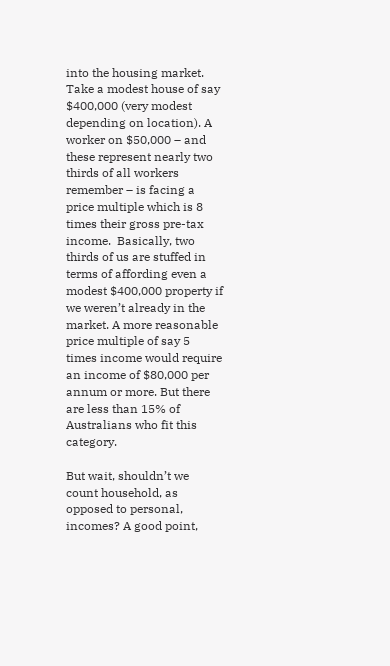into the housing market. Take a modest house of say $400,000 (very modest depending on location). A worker on $50,000 – and these represent nearly two thirds of all workers remember – is facing a price multiple which is 8 times their gross pre-tax income.  Basically, two thirds of us are stuffed in terms of affording even a modest $400,000 property if we weren’t already in the market. A more reasonable price multiple of say 5 times income would require an income of $80,000 per annum or more. But there are less than 15% of Australians who fit this category.

But wait, shouldn’t we count household, as opposed to personal, incomes? A good point,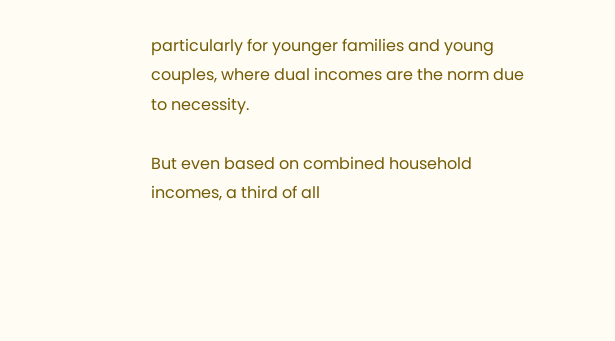particularly for younger families and young couples, where dual incomes are the norm due to necessity.

But even based on combined household incomes, a third of all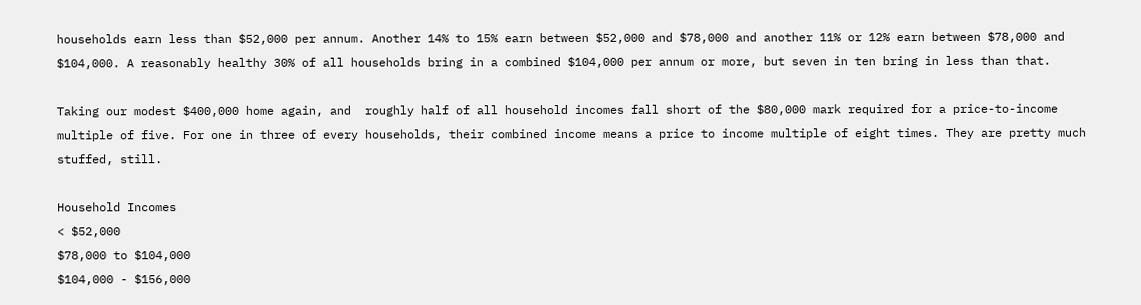households earn less than $52,000 per annum. Another 14% to 15% earn between $52,000 and $78,000 and another 11% or 12% earn between $78,000 and $104,000. A reasonably healthy 30% of all households bring in a combined $104,000 per annum or more, but seven in ten bring in less than that.

Taking our modest $400,000 home again, and  roughly half of all household incomes fall short of the $80,000 mark required for a price-to-income multiple of five. For one in three of every households, their combined income means a price to income multiple of eight times. They are pretty much stuffed, still.

Household Incomes
< $52,000
$78,000 to $104,000
$104,000 - $156,000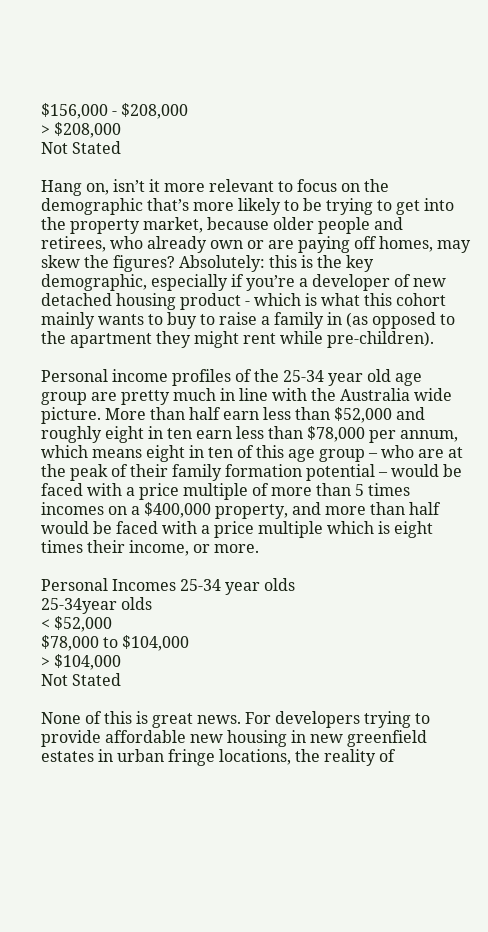$156,000 - $208,000
> $208,000
Not Stated

Hang on, isn’t it more relevant to focus on the demographic that’s more likely to be trying to get into the property market, because older people and retirees, who already own or are paying off homes, may skew the figures? Absolutely: this is the key demographic, especially if you’re a developer of new detached housing product - which is what this cohort mainly wants to buy to raise a family in (as opposed to the apartment they might rent while pre-children).

Personal income profiles of the 25-34 year old age group are pretty much in line with the Australia wide picture. More than half earn less than $52,000 and roughly eight in ten earn less than $78,000 per annum, which means eight in ten of this age group – who are at the peak of their family formation potential – would be faced with a price multiple of more than 5 times incomes on a $400,000 property, and more than half would be faced with a price multiple which is eight times their income, or more.

Personal Incomes 25-34 year olds
25-34year olds
< $52,000
$78,000 to $104,000
> $104,000
Not Stated

None of this is great news. For developers trying to provide affordable new housing in new greenfield estates in urban fringe locations, the reality of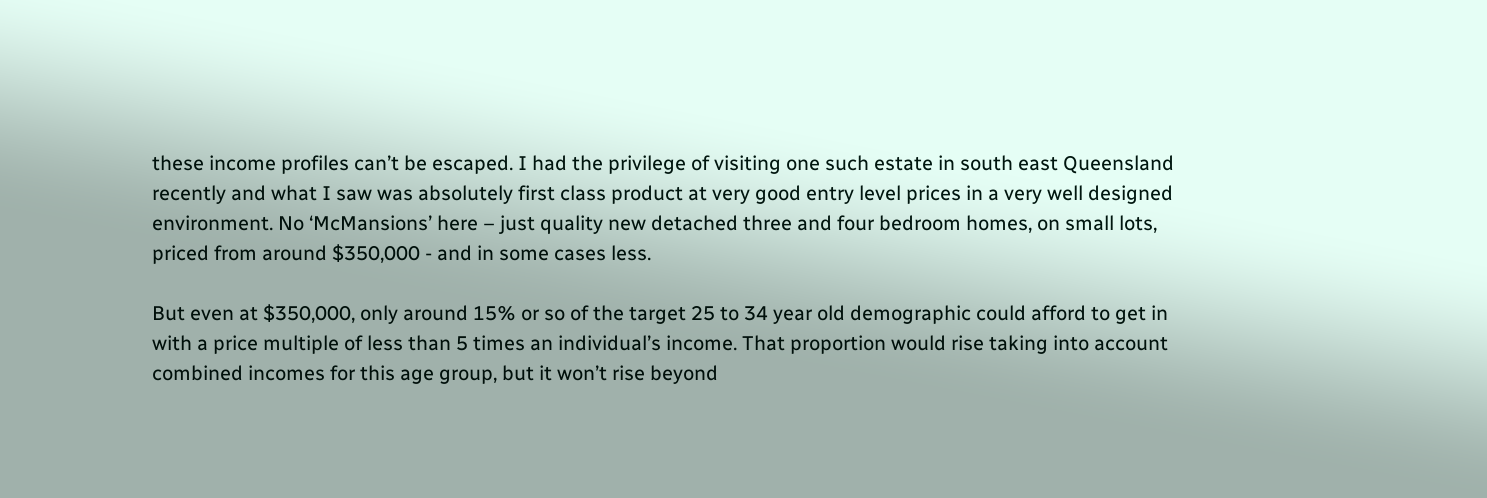these income profiles can’t be escaped. I had the privilege of visiting one such estate in south east Queensland recently and what I saw was absolutely first class product at very good entry level prices in a very well designed environment. No ‘McMansions’ here – just quality new detached three and four bedroom homes, on small lots, priced from around $350,000 - and in some cases less.

But even at $350,000, only around 15% or so of the target 25 to 34 year old demographic could afford to get in with a price multiple of less than 5 times an individual’s income. That proportion would rise taking into account combined incomes for this age group, but it won’t rise beyond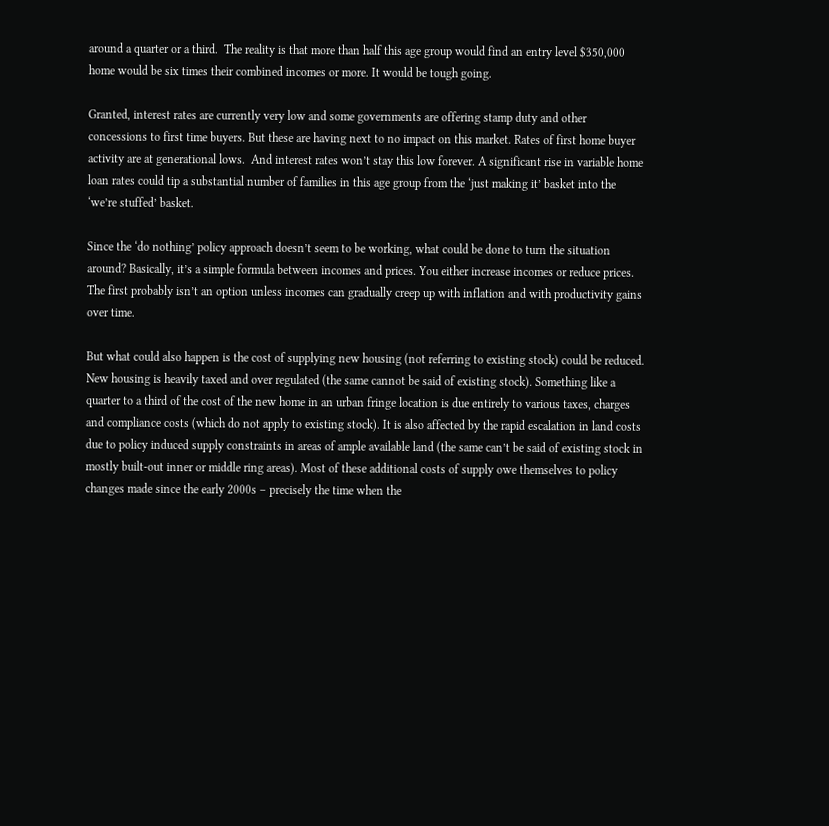around a quarter or a third.  The reality is that more than half this age group would find an entry level $350,000 home would be six times their combined incomes or more. It would be tough going.

Granted, interest rates are currently very low and some governments are offering stamp duty and other concessions to first time buyers. But these are having next to no impact on this market. Rates of first home buyer activity are at generational lows.  And interest rates won’t stay this low forever. A significant rise in variable home loan rates could tip a substantial number of families in this age group from the ‘just making it’ basket into the ‘we’re stuffed’ basket.

Since the ‘do nothing’ policy approach doesn’t seem to be working, what could be done to turn the situation around? Basically, it’s a simple formula between incomes and prices. You either increase incomes or reduce prices. The first probably isn’t an option unless incomes can gradually creep up with inflation and with productivity gains over time.

But what could also happen is the cost of supplying new housing (not referring to existing stock) could be reduced. New housing is heavily taxed and over regulated (the same cannot be said of existing stock). Something like a quarter to a third of the cost of the new home in an urban fringe location is due entirely to various taxes, charges and compliance costs (which do not apply to existing stock). It is also affected by the rapid escalation in land costs due to policy induced supply constraints in areas of ample available land (the same can’t be said of existing stock in mostly built-out inner or middle ring areas). Most of these additional costs of supply owe themselves to policy changes made since the early 2000s – precisely the time when the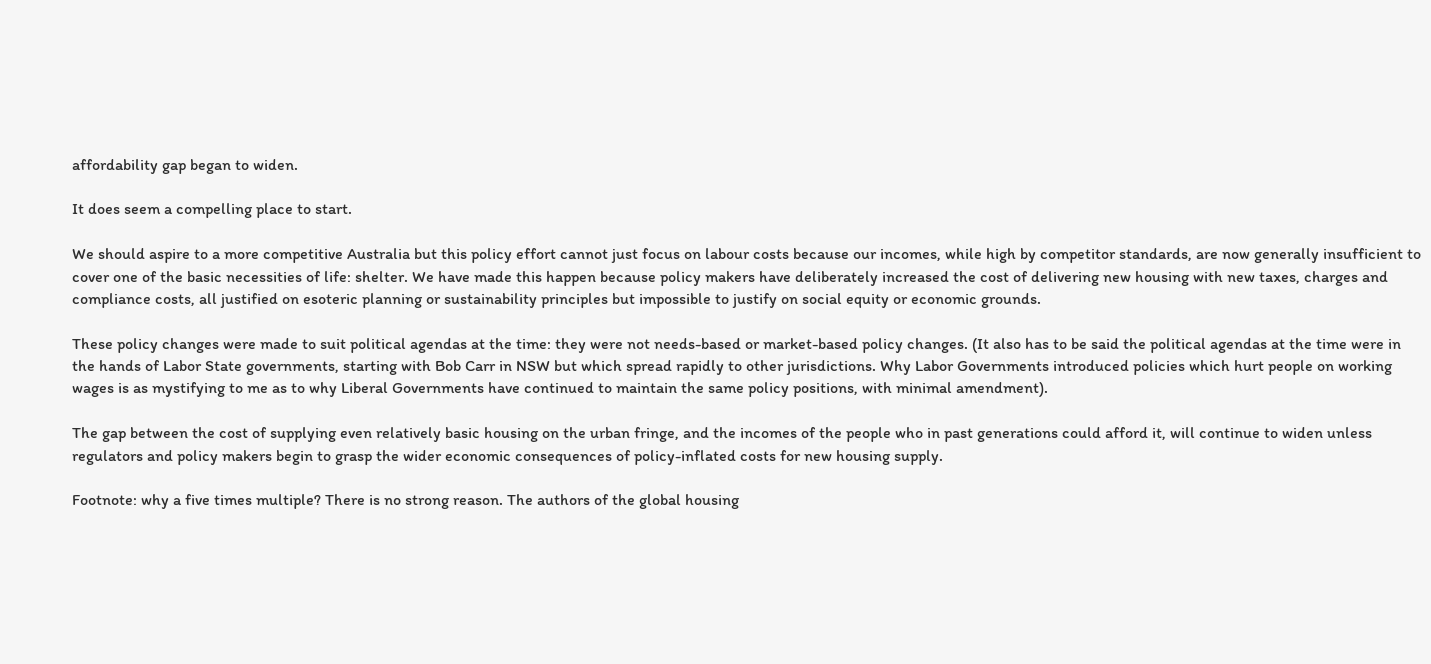affordability gap began to widen.

It does seem a compelling place to start.

We should aspire to a more competitive Australia but this policy effort cannot just focus on labour costs because our incomes, while high by competitor standards, are now generally insufficient to cover one of the basic necessities of life: shelter. We have made this happen because policy makers have deliberately increased the cost of delivering new housing with new taxes, charges and compliance costs, all justified on esoteric planning or sustainability principles but impossible to justify on social equity or economic grounds.

These policy changes were made to suit political agendas at the time: they were not needs-based or market-based policy changes. (It also has to be said the political agendas at the time were in the hands of Labor State governments, starting with Bob Carr in NSW but which spread rapidly to other jurisdictions. Why Labor Governments introduced policies which hurt people on working wages is as mystifying to me as to why Liberal Governments have continued to maintain the same policy positions, with minimal amendment).

The gap between the cost of supplying even relatively basic housing on the urban fringe, and the incomes of the people who in past generations could afford it, will continue to widen unless regulators and policy makers begin to grasp the wider economic consequences of policy-inflated costs for new housing supply.

Footnote: why a five times multiple? There is no strong reason. The authors of the global housing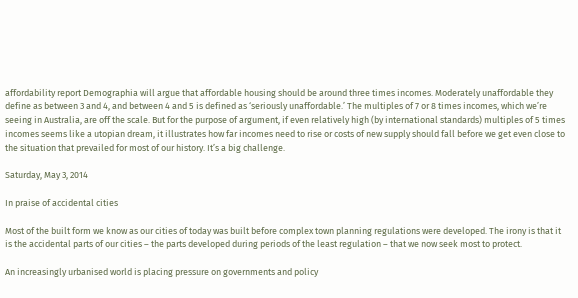affordability report Demographia will argue that affordable housing should be around three times incomes. Moderately unaffordable they define as between 3 and 4, and between 4 and 5 is defined as ‘seriously unaffordable.’ The multiples of 7 or 8 times incomes, which we’re seeing in Australia, are off the scale. But for the purpose of argument, if even relatively high (by international standards) multiples of 5 times incomes seems like a utopian dream, it illustrates how far incomes need to rise or costs of new supply should fall before we get even close to the situation that prevailed for most of our history. It’s a big challenge.

Saturday, May 3, 2014

In praise of accidental cities

Most of the built form we know as our cities of today was built before complex town planning regulations were developed. The irony is that it is the accidental parts of our cities – the parts developed during periods of the least regulation – that we now seek most to protect.

An increasingly urbanised world is placing pressure on governments and policy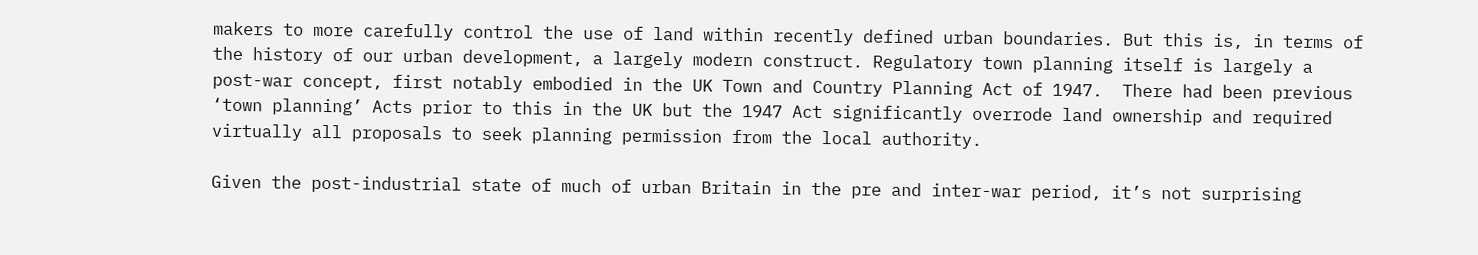makers to more carefully control the use of land within recently defined urban boundaries. But this is, in terms of the history of our urban development, a largely modern construct. Regulatory town planning itself is largely a post-war concept, first notably embodied in the UK Town and Country Planning Act of 1947.  There had been previous ‘town planning’ Acts prior to this in the UK but the 1947 Act significantly overrode land ownership and required virtually all proposals to seek planning permission from the local authority.

Given the post-industrial state of much of urban Britain in the pre and inter-war period, it’s not surprising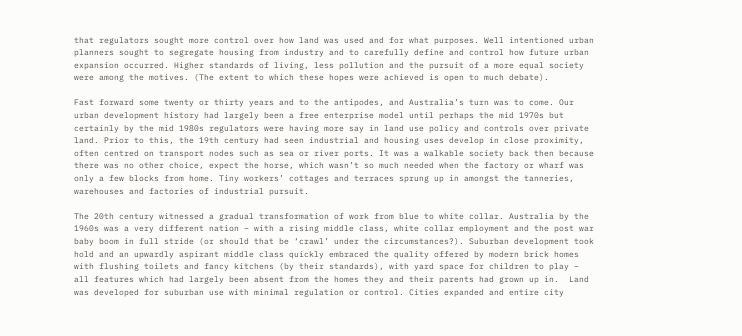that regulators sought more control over how land was used and for what purposes. Well intentioned urban planners sought to segregate housing from industry and to carefully define and control how future urban expansion occurred. Higher standards of living, less pollution and the pursuit of a more equal society were among the motives. (The extent to which these hopes were achieved is open to much debate).

Fast forward some twenty or thirty years and to the antipodes, and Australia’s turn was to come. Our urban development history had largely been a free enterprise model until perhaps the mid 1970s but certainly by the mid 1980s regulators were having more say in land use policy and controls over private land. Prior to this, the 19th century had seen industrial and housing uses develop in close proximity, often centred on transport nodes such as sea or river ports. It was a walkable society back then because there was no other choice, expect the horse, which wasn’t so much needed when the factory or wharf was only a few blocks from home. Tiny workers’ cottages and terraces sprung up in amongst the tanneries, warehouses and factories of industrial pursuit.

The 20th century witnessed a gradual transformation of work from blue to white collar. Australia by the 1960s was a very different nation – with a rising middle class, white collar employment and the post war baby boom in full stride (or should that be ‘crawl’ under the circumstances?). Suburban development took hold and an upwardly aspirant middle class quickly embraced the quality offered by modern brick homes with flushing toilets and fancy kitchens (by their standards), with yard space for children to play – all features which had largely been absent from the homes they and their parents had grown up in.  Land was developed for suburban use with minimal regulation or control. Cities expanded and entire city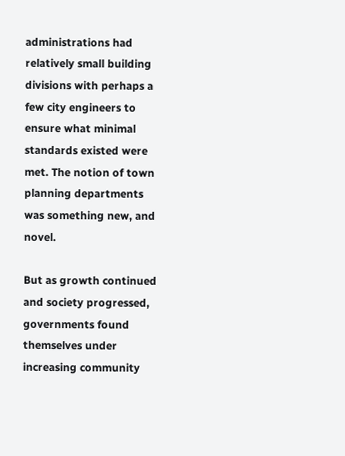administrations had relatively small building divisions with perhaps a few city engineers to ensure what minimal standards existed were met. The notion of town planning departments was something new, and novel.

But as growth continued and society progressed, governments found themselves under increasing community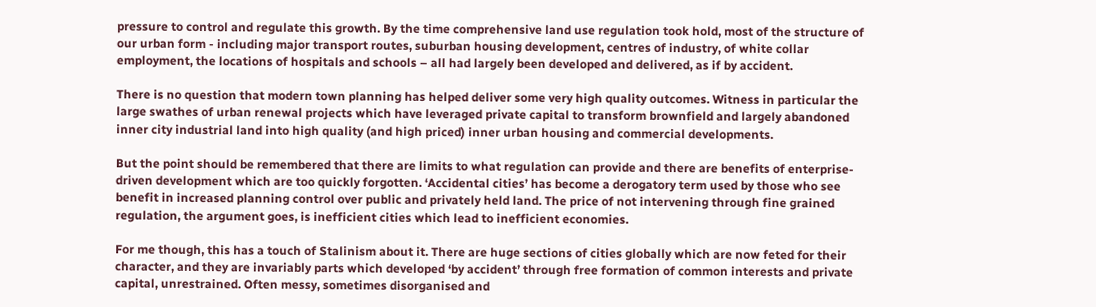pressure to control and regulate this growth. By the time comprehensive land use regulation took hold, most of the structure of our urban form - including major transport routes, suburban housing development, centres of industry, of white collar employment, the locations of hospitals and schools – all had largely been developed and delivered, as if by accident.

There is no question that modern town planning has helped deliver some very high quality outcomes. Witness in particular the large swathes of urban renewal projects which have leveraged private capital to transform brownfield and largely abandoned inner city industrial land into high quality (and high priced) inner urban housing and commercial developments.

But the point should be remembered that there are limits to what regulation can provide and there are benefits of enterprise-driven development which are too quickly forgotten. ‘Accidental cities’ has become a derogatory term used by those who see benefit in increased planning control over public and privately held land. The price of not intervening through fine grained regulation, the argument goes, is inefficient cities which lead to inefficient economies.

For me though, this has a touch of Stalinism about it. There are huge sections of cities globally which are now feted for their character, and they are invariably parts which developed ‘by accident’ through free formation of common interests and private capital, unrestrained. Often messy, sometimes disorganised and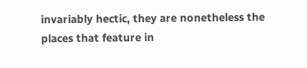invariably hectic, they are nonetheless the places that feature in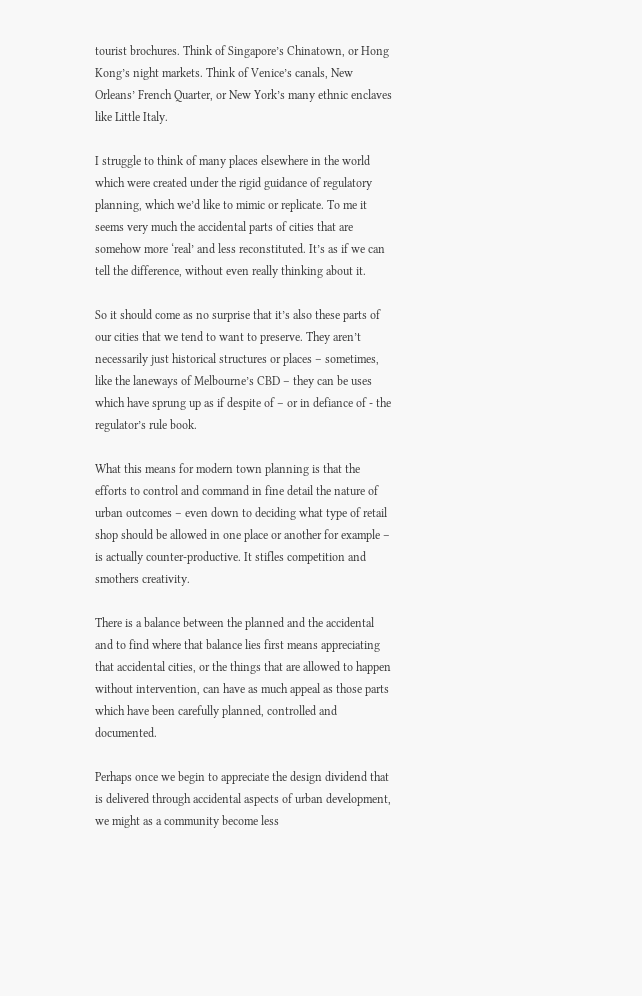tourist brochures. Think of Singapore’s Chinatown, or Hong Kong’s night markets. Think of Venice’s canals, New Orleans’ French Quarter, or New York’s many ethnic enclaves like Little Italy.

I struggle to think of many places elsewhere in the world which were created under the rigid guidance of regulatory planning, which we’d like to mimic or replicate. To me it seems very much the accidental parts of cities that are somehow more ‘real’ and less reconstituted. It’s as if we can tell the difference, without even really thinking about it.

So it should come as no surprise that it’s also these parts of our cities that we tend to want to preserve. They aren’t necessarily just historical structures or places – sometimes, like the laneways of Melbourne’s CBD – they can be uses which have sprung up as if despite of – or in defiance of - the regulator’s rule book.

What this means for modern town planning is that the efforts to control and command in fine detail the nature of urban outcomes – even down to deciding what type of retail shop should be allowed in one place or another for example – is actually counter-productive. It stifles competition and smothers creativity.

There is a balance between the planned and the accidental and to find where that balance lies first means appreciating that accidental cities, or the things that are allowed to happen without intervention, can have as much appeal as those parts which have been carefully planned, controlled and documented.

Perhaps once we begin to appreciate the design dividend that is delivered through accidental aspects of urban development, we might as a community become less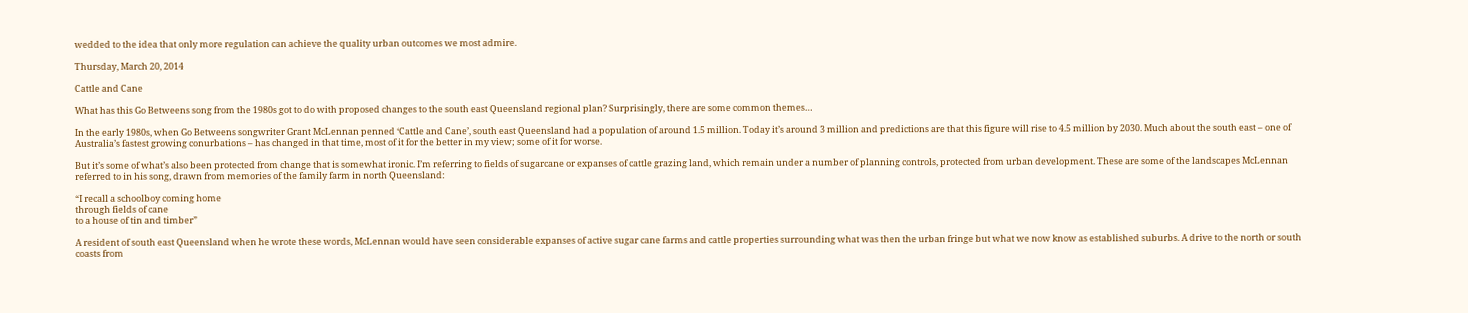wedded to the idea that only more regulation can achieve the quality urban outcomes we most admire.

Thursday, March 20, 2014

Cattle and Cane

What has this Go Betweens song from the 1980s got to do with proposed changes to the south east Queensland regional plan? Surprisingly, there are some common themes…

In the early 1980s, when Go Betweens songwriter Grant McLennan penned ‘Cattle and Cane’, south east Queensland had a population of around 1.5 million. Today it’s around 3 million and predictions are that this figure will rise to 4.5 million by 2030. Much about the south east – one of Australia’s fastest growing conurbations – has changed in that time, most of it for the better in my view; some of it for worse.

But it’s some of what’s also been protected from change that is somewhat ironic. I’m referring to fields of sugarcane or expanses of cattle grazing land, which remain under a number of planning controls, protected from urban development. These are some of the landscapes McLennan referred to in his song, drawn from memories of the family farm in north Queensland:

“I recall a schoolboy coming home
through fields of cane
to a house of tin and timber”

A resident of south east Queensland when he wrote these words, McLennan would have seen considerable expanses of active sugar cane farms and cattle properties surrounding what was then the urban fringe but what we now know as established suburbs. A drive to the north or south coasts from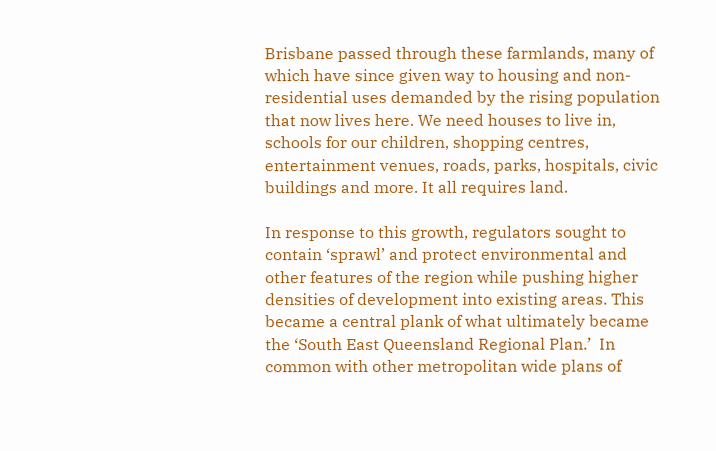Brisbane passed through these farmlands, many of which have since given way to housing and non-residential uses demanded by the rising population that now lives here. We need houses to live in, schools for our children, shopping centres, entertainment venues, roads, parks, hospitals, civic buildings and more. It all requires land.

In response to this growth, regulators sought to contain ‘sprawl’ and protect environmental and other features of the region while pushing higher densities of development into existing areas. This became a central plank of what ultimately became the ‘South East Queensland Regional Plan.’  In common with other metropolitan wide plans of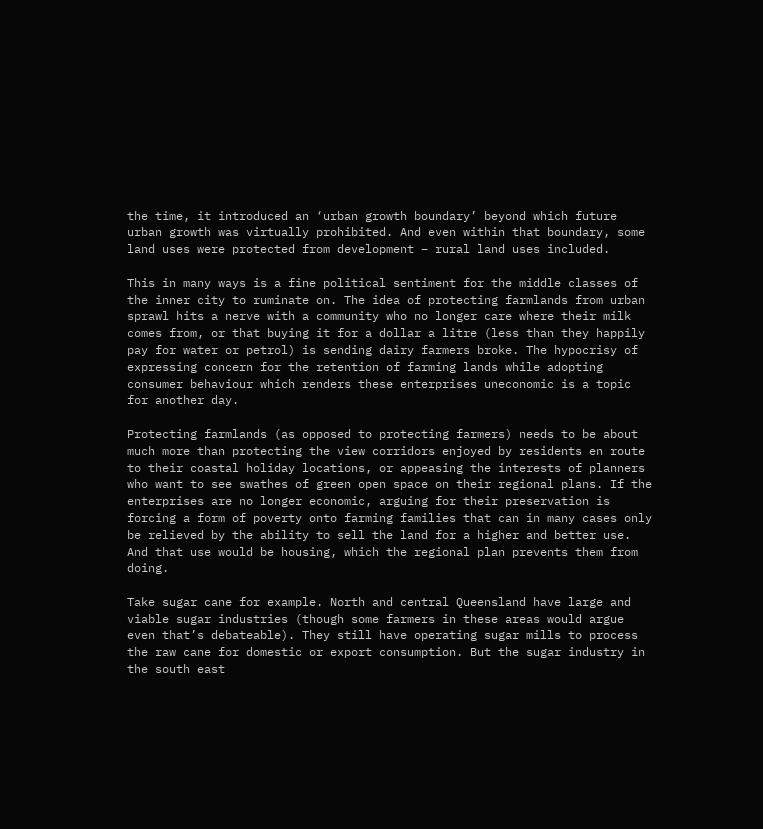the time, it introduced an ‘urban growth boundary’ beyond which future urban growth was virtually prohibited. And even within that boundary, some land uses were protected from development – rural land uses included.

This in many ways is a fine political sentiment for the middle classes of the inner city to ruminate on. The idea of protecting farmlands from urban sprawl hits a nerve with a community who no longer care where their milk comes from, or that buying it for a dollar a litre (less than they happily pay for water or petrol) is sending dairy farmers broke. The hypocrisy of expressing concern for the retention of farming lands while adopting consumer behaviour which renders these enterprises uneconomic is a topic for another day.

Protecting farmlands (as opposed to protecting farmers) needs to be about much more than protecting the view corridors enjoyed by residents en route to their coastal holiday locations, or appeasing the interests of planners who want to see swathes of green open space on their regional plans. If the enterprises are no longer economic, arguing for their preservation is forcing a form of poverty onto farming families that can in many cases only be relieved by the ability to sell the land for a higher and better use. And that use would be housing, which the regional plan prevents them from doing.

Take sugar cane for example. North and central Queensland have large and viable sugar industries (though some farmers in these areas would argue even that’s debateable). They still have operating sugar mills to process the raw cane for domestic or export consumption. But the sugar industry in the south east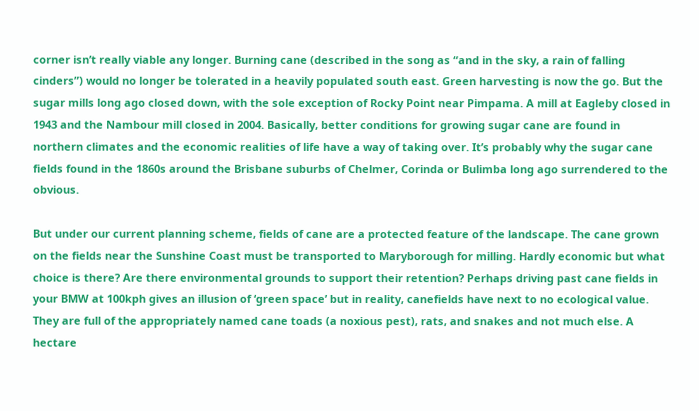corner isn’t really viable any longer. Burning cane (described in the song as “and in the sky, a rain of falling cinders”) would no longer be tolerated in a heavily populated south east. Green harvesting is now the go. But the sugar mills long ago closed down, with the sole exception of Rocky Point near Pimpama. A mill at Eagleby closed in 1943 and the Nambour mill closed in 2004. Basically, better conditions for growing sugar cane are found in northern climates and the economic realities of life have a way of taking over. It’s probably why the sugar cane fields found in the 1860s around the Brisbane suburbs of Chelmer, Corinda or Bulimba long ago surrendered to the obvious.

But under our current planning scheme, fields of cane are a protected feature of the landscape. The cane grown on the fields near the Sunshine Coast must be transported to Maryborough for milling. Hardly economic but what choice is there? Are there environmental grounds to support their retention? Perhaps driving past cane fields in your BMW at 100kph gives an illusion of ‘green space’ but in reality, canefields have next to no ecological value. They are full of the appropriately named cane toads (a noxious pest), rats, and snakes and not much else. A hectare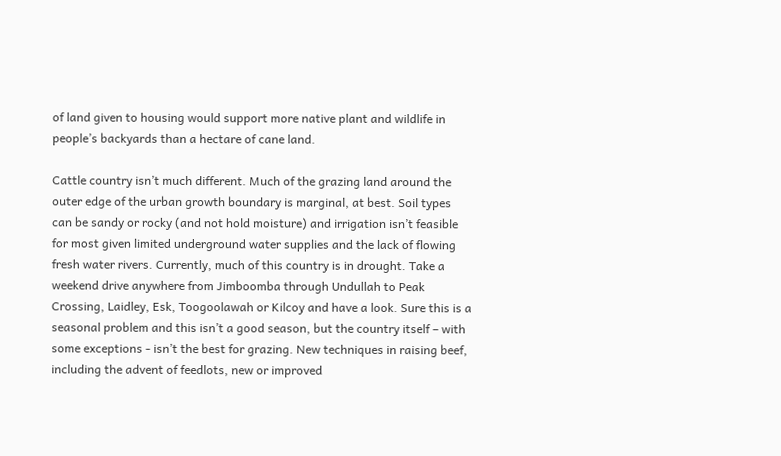of land given to housing would support more native plant and wildlife in people’s backyards than a hectare of cane land.

Cattle country isn’t much different. Much of the grazing land around the outer edge of the urban growth boundary is marginal, at best. Soil types can be sandy or rocky (and not hold moisture) and irrigation isn’t feasible for most given limited underground water supplies and the lack of flowing fresh water rivers. Currently, much of this country is in drought. Take a weekend drive anywhere from Jimboomba through Undullah to Peak Crossing, Laidley, Esk, Toogoolawah or Kilcoy and have a look. Sure this is a seasonal problem and this isn’t a good season, but the country itself – with some exceptions - isn’t the best for grazing. New techniques in raising beef, including the advent of feedlots, new or improved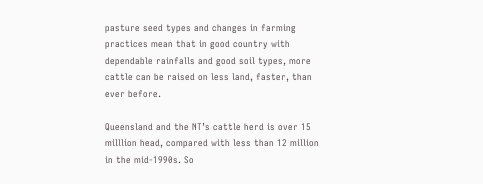pasture seed types and changes in farming practices mean that in good country with dependable rainfalls and good soil types, more cattle can be raised on less land, faster, than ever before.

Queensland and the NT’s cattle herd is over 15 milllion head, compared with less than 12 million in the mid-1990s. So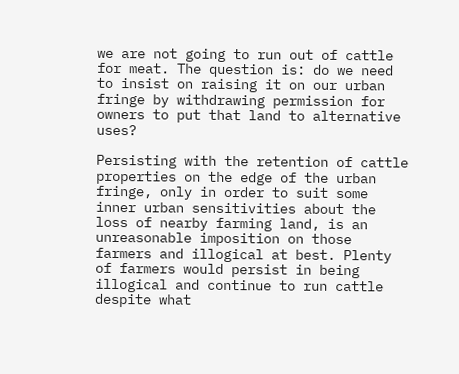we are not going to run out of cattle for meat. The question is: do we need to insist on raising it on our urban fringe by withdrawing permission for owners to put that land to alternative uses?

Persisting with the retention of cattle properties on the edge of the urban fringe, only in order to suit some inner urban sensitivities about the loss of nearby farming land, is an unreasonable imposition on those farmers and illogical at best. Plenty of farmers would persist in being illogical and continue to run cattle despite what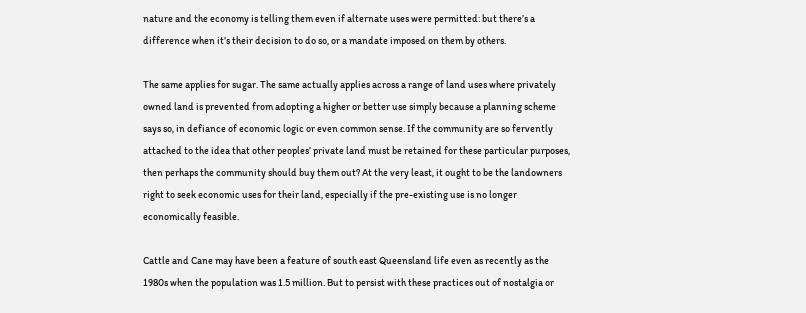nature and the economy is telling them even if alternate uses were permitted: but there’s a difference when it’s their decision to do so, or a mandate imposed on them by others.

The same applies for sugar. The same actually applies across a range of land uses where privately owned land is prevented from adopting a higher or better use simply because a planning scheme says so, in defiance of economic logic or even common sense. If the community are so fervently attached to the idea that other peoples’ private land must be retained for these particular purposes, then perhaps the community should buy them out? At the very least, it ought to be the landowners right to seek economic uses for their land, especially if the pre-existing use is no longer economically feasible.

Cattle and Cane may have been a feature of south east Queensland life even as recently as the 1980s when the population was 1.5 million. But to persist with these practices out of nostalgia or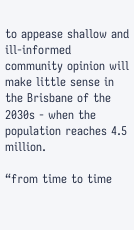to appease shallow and ill-informed community opinion will make little sense in the Brisbane of the 2030s - when the population reaches 4.5 million.

“from time to time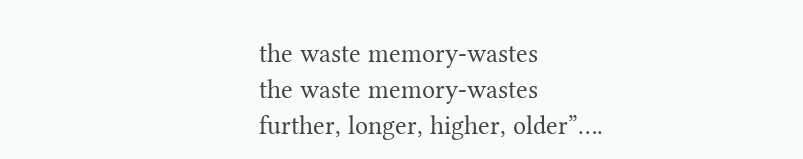the waste memory-wastes
the waste memory-wastes
further, longer, higher, older”….